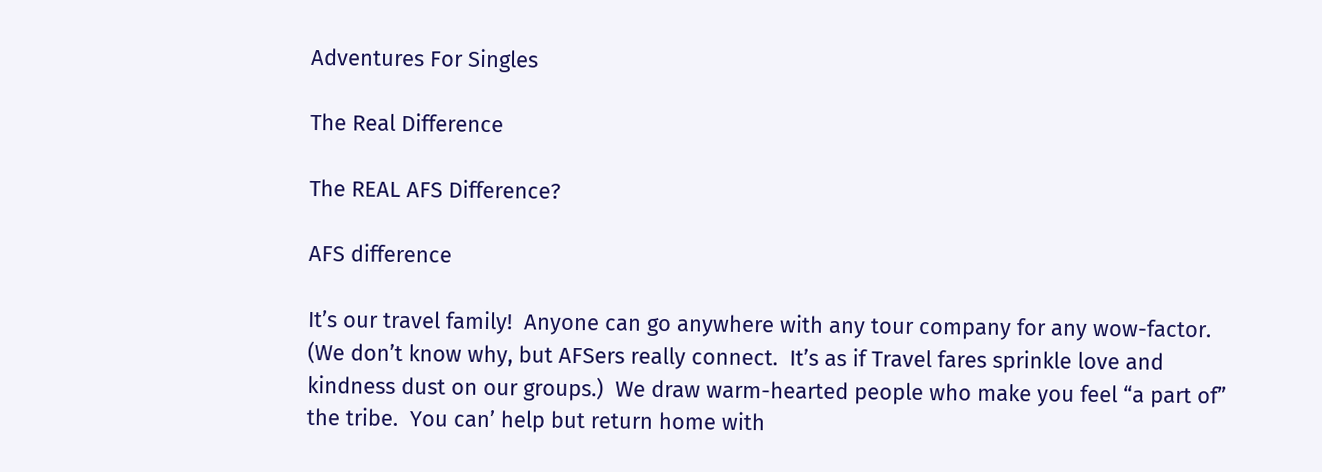Adventures For Singles

The Real Difference

The REAL AFS Difference?

AFS difference

It’s our travel family!  Anyone can go anywhere with any tour company for any wow-factor.  (We don’t know why, but AFSers really connect.  It’s as if Travel fares sprinkle love and kindness dust on our groups.)  We draw warm-hearted people who make you feel “a part of” the tribe.  You can’ help but return home with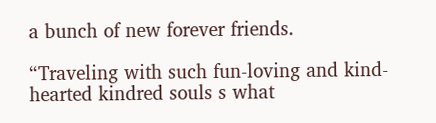a bunch of new forever friends.

“Traveling with such fun-loving and kind-hearted kindred souls s what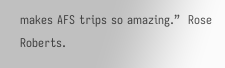makes AFS trips so amazing.”  Rose Roberts.